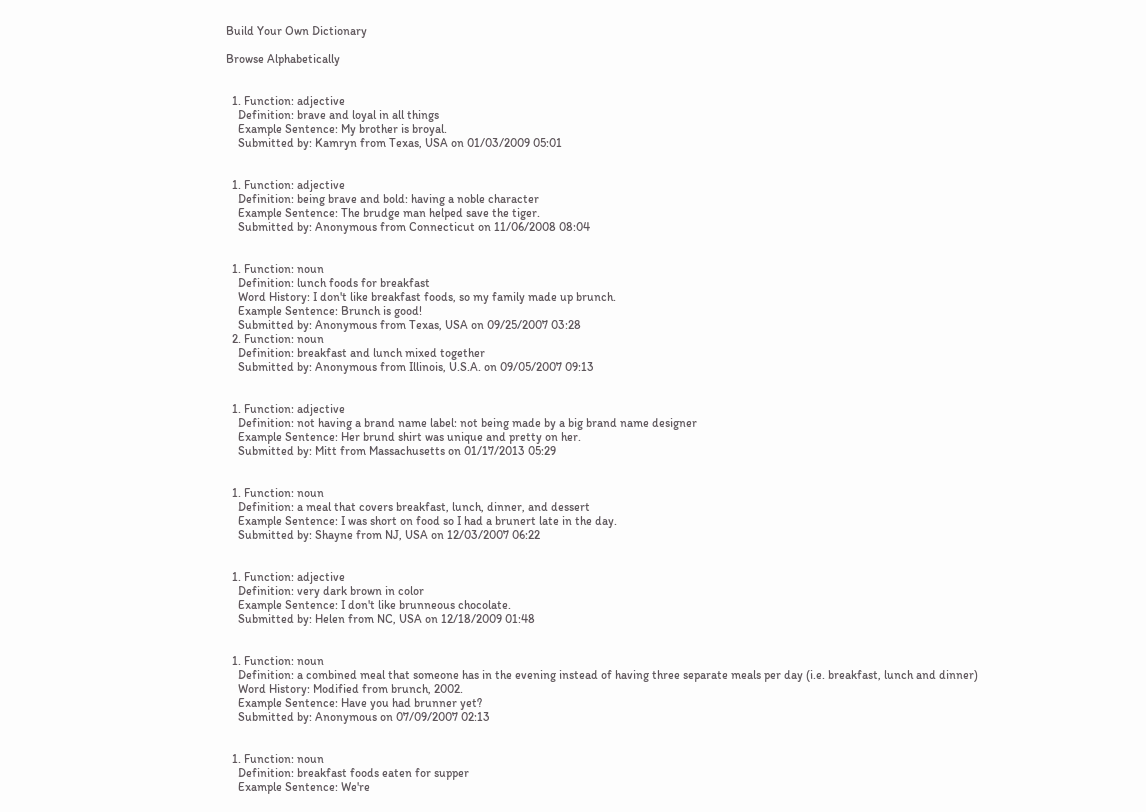Build Your Own Dictionary

Browse Alphabetically


  1. Function: adjective
    Definition: brave and loyal in all things
    Example Sentence: My brother is broyal.
    Submitted by: Kamryn from Texas, USA on 01/03/2009 05:01


  1. Function: adjective
    Definition: being brave and bold: having a noble character
    Example Sentence: The brudge man helped save the tiger.
    Submitted by: Anonymous from Connecticut on 11/06/2008 08:04


  1. Function: noun
    Definition: lunch foods for breakfast
    Word History: I don't like breakfast foods, so my family made up brunch.
    Example Sentence: Brunch is good!
    Submitted by: Anonymous from Texas, USA on 09/25/2007 03:28
  2. Function: noun
    Definition: breakfast and lunch mixed together
    Submitted by: Anonymous from Illinois, U.S.A. on 09/05/2007 09:13


  1. Function: adjective
    Definition: not having a brand name label: not being made by a big brand name designer
    Example Sentence: Her brund shirt was unique and pretty on her.
    Submitted by: Mitt from Massachusetts on 01/17/2013 05:29


  1. Function: noun
    Definition: a meal that covers breakfast, lunch, dinner, and dessert
    Example Sentence: I was short on food so I had a brunert late in the day.
    Submitted by: Shayne from NJ, USA on 12/03/2007 06:22


  1. Function: adjective
    Definition: very dark brown in color
    Example Sentence: I don't like brunneous chocolate.
    Submitted by: Helen from NC, USA on 12/18/2009 01:48


  1. Function: noun
    Definition: a combined meal that someone has in the evening instead of having three separate meals per day (i.e. breakfast, lunch and dinner)
    Word History: Modified from brunch, 2002.
    Example Sentence: Have you had brunner yet?
    Submitted by: Anonymous on 07/09/2007 02:13


  1. Function: noun
    Definition: breakfast foods eaten for supper
    Example Sentence: We're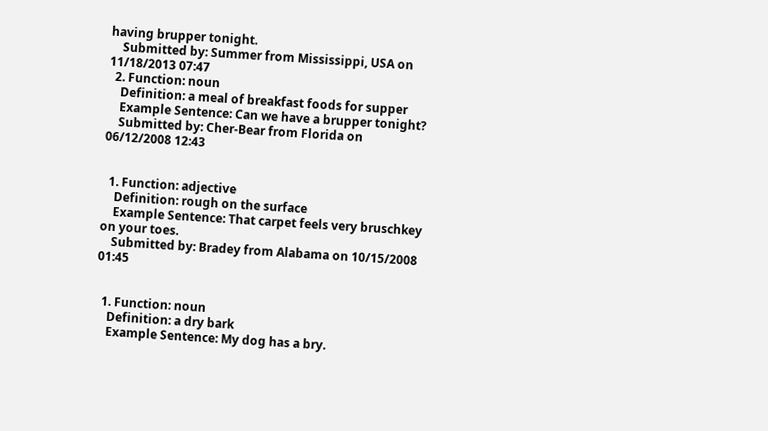having brupper tonight.
    Submitted by: Summer from Mississippi, USA on 11/18/2013 07:47
  2. Function: noun
    Definition: a meal of breakfast foods for supper
    Example Sentence: Can we have a brupper tonight?
    Submitted by: Cher-Bear from Florida on 06/12/2008 12:43


  1. Function: adjective
    Definition: rough on the surface
    Example Sentence: That carpet feels very bruschkey on your toes.
    Submitted by: Bradey from Alabama on 10/15/2008 01:45


  1. Function: noun
    Definition: a dry bark
    Example Sentence: My dog has a bry.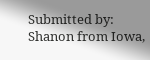Submitted by: Shanon from Iowa,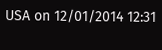USA on 12/01/2014 12:31